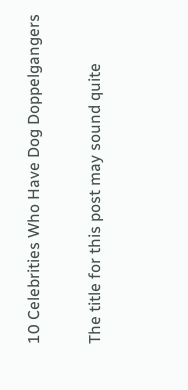10 Celebrities Who Have Dog Doppelgangers

The title for this post may sound quite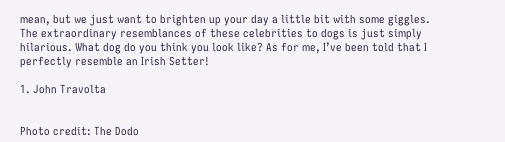mean, but we just want to brighten up your day a little bit with some giggles. The extraordinary resemblances of these celebrities to dogs is just simply hilarious. What dog do you think you look like? As for me, I’ve been told that I perfectly resemble an Irish Setter!

1. John Travolta


Photo credit: The Dodo